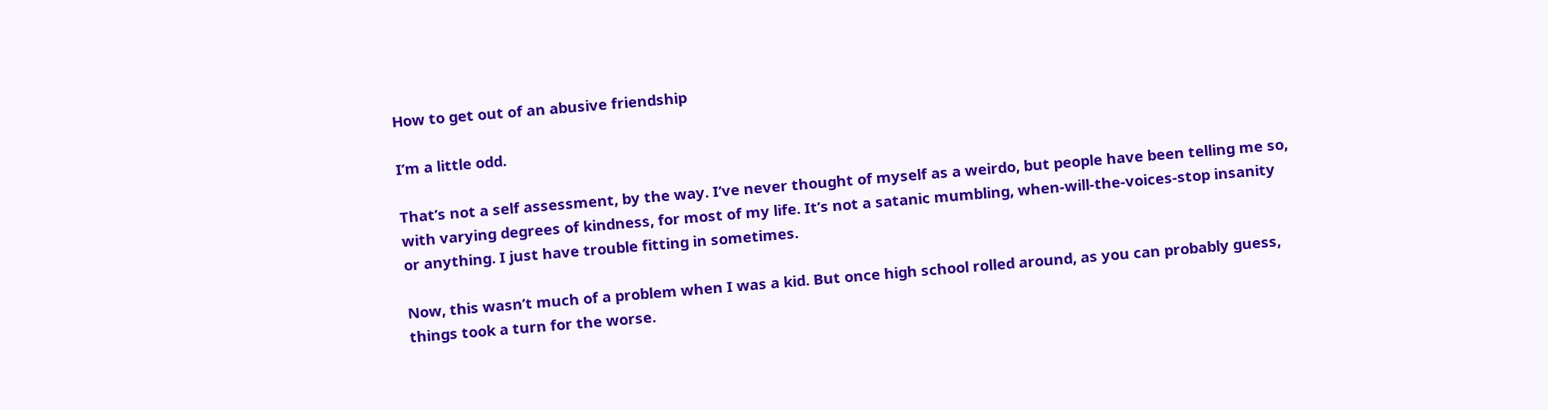How to get out of an abusive friendship

I’m a little odd.

That’s not a self assessment, by the way. I’ve never thought of myself as a weirdo, but people have been telling me so, with varying degrees of kindness, for most of my life. It’s not a satanic mumbling, when-will-the-voices-stop insanity or anything. I just have trouble fitting in sometimes.

Now, this wasn’t much of a problem when I was a kid. But once high school rolled around, as you can probably guess, things took a turn for the worse.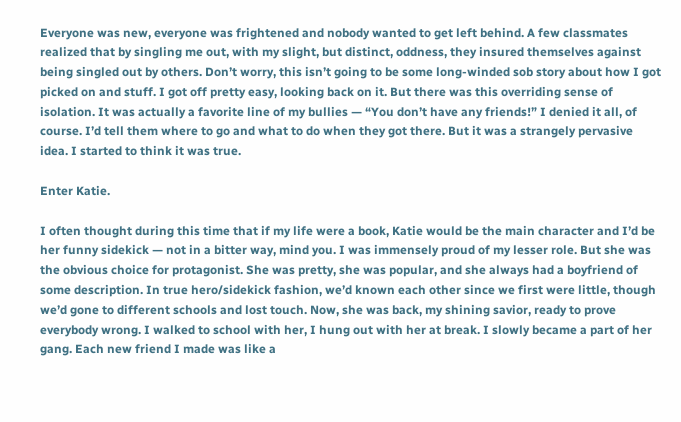Everyone was new, everyone was frightened and nobody wanted to get left behind. A few classmates realized that by singling me out, with my slight, but distinct, oddness, they insured themselves against being singled out by others. Don’t worry, this isn’t going to be some long-winded sob story about how I got picked on and stuff. I got off pretty easy, looking back on it. But there was this overriding sense of isolation. It was actually a favorite line of my bullies — “You don’t have any friends!” I denied it all, of course. I’d tell them where to go and what to do when they got there. But it was a strangely pervasive idea. I started to think it was true.

Enter Katie.

I often thought during this time that if my life were a book, Katie would be the main character and I’d be her funny sidekick — not in a bitter way, mind you. I was immensely proud of my lesser role. But she was the obvious choice for protagonist. She was pretty, she was popular, and she always had a boyfriend of some description. In true hero/sidekick fashion, we’d known each other since we first were little, though we’d gone to different schools and lost touch. Now, she was back, my shining savior, ready to prove everybody wrong. I walked to school with her, I hung out with her at break. I slowly became a part of her gang. Each new friend I made was like a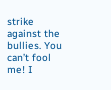strike against the bullies. You can’t fool me! I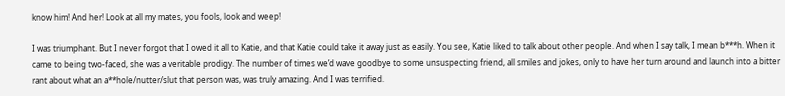know him! And her! Look at all my mates, you fools, look and weep!

I was triumphant. But I never forgot that I owed it all to Katie, and that Katie could take it away just as easily. You see, Katie liked to talk about other people. And when I say talk, I mean b***h. When it came to being two-faced, she was a veritable prodigy. The number of times we’d wave goodbye to some unsuspecting friend, all smiles and jokes, only to have her turn around and launch into a bitter rant about what an a**hole/nutter/slut that person was, was truly amazing. And I was terrified.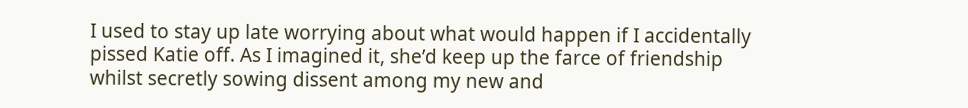I used to stay up late worrying about what would happen if I accidentally pissed Katie off. As I imagined it, she’d keep up the farce of friendship whilst secretly sowing dissent among my new and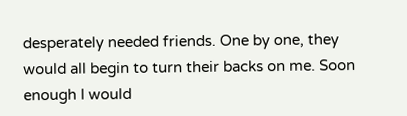desperately needed friends. One by one, they would all begin to turn their backs on me. Soon enough I would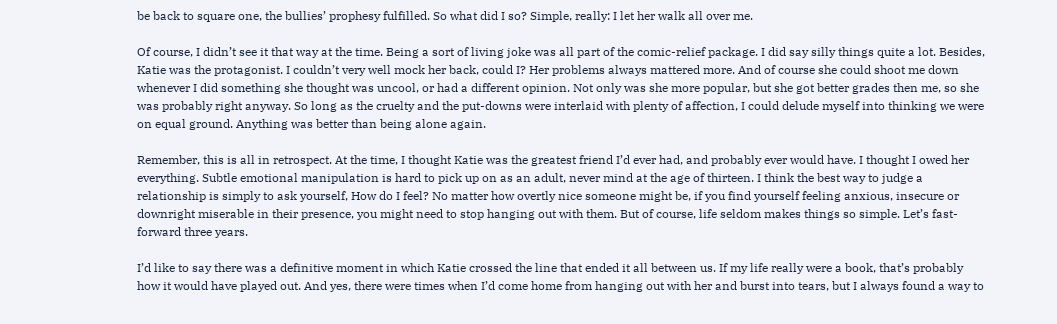be back to square one, the bullies’ prophesy fulfilled. So what did I so? Simple, really: I let her walk all over me.

Of course, I didn’t see it that way at the time. Being a sort of living joke was all part of the comic-relief package. I did say silly things quite a lot. Besides, Katie was the protagonist. I couldn’t very well mock her back, could I? Her problems always mattered more. And of course she could shoot me down whenever I did something she thought was uncool, or had a different opinion. Not only was she more popular, but she got better grades then me, so she was probably right anyway. So long as the cruelty and the put-downs were interlaid with plenty of affection, I could delude myself into thinking we were on equal ground. Anything was better than being alone again.

Remember, this is all in retrospect. At the time, I thought Katie was the greatest friend I’d ever had, and probably ever would have. I thought I owed her everything. Subtle emotional manipulation is hard to pick up on as an adult, never mind at the age of thirteen. I think the best way to judge a relationship is simply to ask yourself, How do I feel? No matter how overtly nice someone might be, if you find yourself feeling anxious, insecure or downright miserable in their presence, you might need to stop hanging out with them. But of course, life seldom makes things so simple. Let’s fast-forward three years.

I’d like to say there was a definitive moment in which Katie crossed the line that ended it all between us. If my life really were a book, that’s probably how it would have played out. And yes, there were times when I’d come home from hanging out with her and burst into tears, but I always found a way to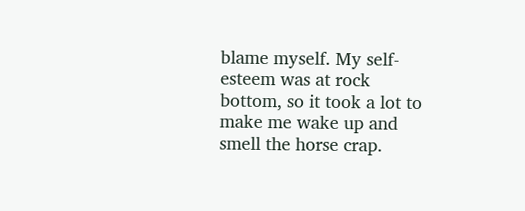blame myself. My self-esteem was at rock bottom, so it took a lot to make me wake up and smell the horse crap.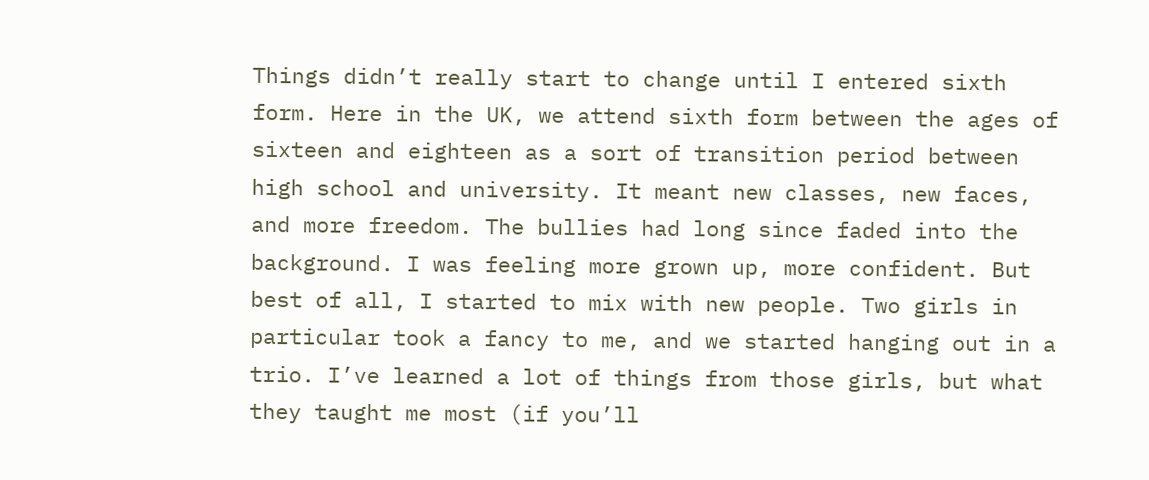Things didn’t really start to change until I entered sixth form. Here in the UK, we attend sixth form between the ages of sixteen and eighteen as a sort of transition period between high school and university. It meant new classes, new faces, and more freedom. The bullies had long since faded into the background. I was feeling more grown up, more confident. But best of all, I started to mix with new people. Two girls in particular took a fancy to me, and we started hanging out in a trio. I’ve learned a lot of things from those girls, but what they taught me most (if you’ll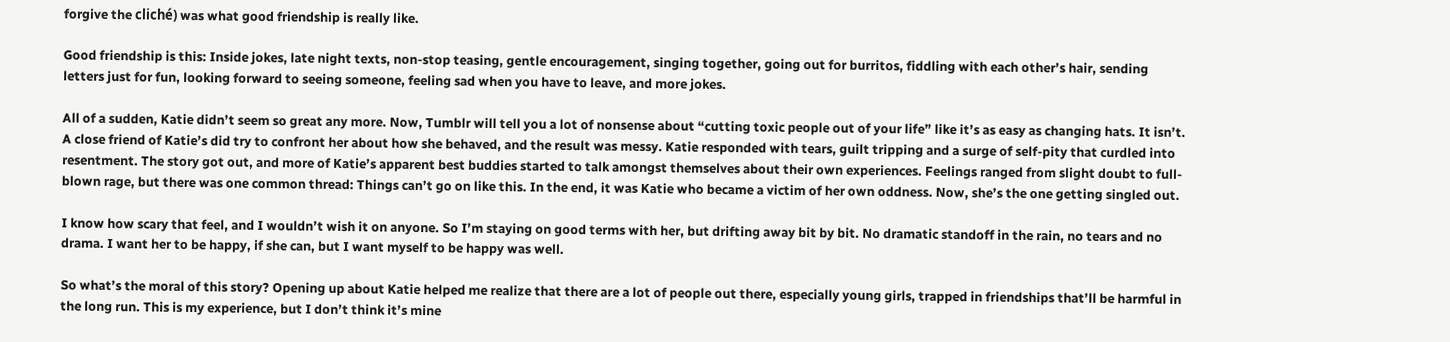forgive the cliché) was what good friendship is really like.

Good friendship is this: Inside jokes, late night texts, non-stop teasing, gentle encouragement, singing together, going out for burritos, fiddling with each other’s hair, sending letters just for fun, looking forward to seeing someone, feeling sad when you have to leave, and more jokes.

All of a sudden, Katie didn’t seem so great any more. Now, Tumblr will tell you a lot of nonsense about “cutting toxic people out of your life” like it’s as easy as changing hats. It isn’t. A close friend of Katie’s did try to confront her about how she behaved, and the result was messy. Katie responded with tears, guilt tripping and a surge of self-pity that curdled into resentment. The story got out, and more of Katie’s apparent best buddies started to talk amongst themselves about their own experiences. Feelings ranged from slight doubt to full-blown rage, but there was one common thread: Things can’t go on like this. In the end, it was Katie who became a victim of her own oddness. Now, she’s the one getting singled out.

I know how scary that feel, and I wouldn’t wish it on anyone. So I’m staying on good terms with her, but drifting away bit by bit. No dramatic standoff in the rain, no tears and no drama. I want her to be happy, if she can, but I want myself to be happy was well.

So what’s the moral of this story? Opening up about Katie helped me realize that there are a lot of people out there, especially young girls, trapped in friendships that’ll be harmful in the long run. This is my experience, but I don’t think it’s mine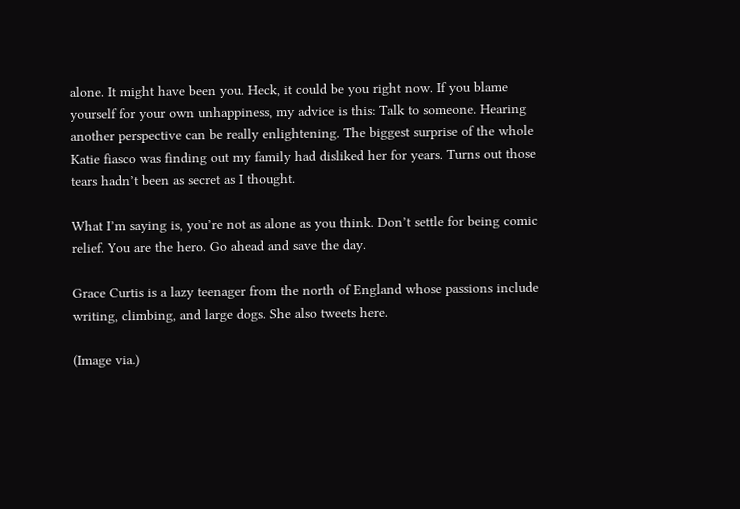alone. It might have been you. Heck, it could be you right now. If you blame yourself for your own unhappiness, my advice is this: Talk to someone. Hearing another perspective can be really enlightening. The biggest surprise of the whole Katie fiasco was finding out my family had disliked her for years. Turns out those tears hadn’t been as secret as I thought.

What I’m saying is, you’re not as alone as you think. Don’t settle for being comic relief. You are the hero. Go ahead and save the day.

Grace Curtis is a lazy teenager from the north of England whose passions include writing, climbing, and large dogs. She also tweets here.

(Image via.)